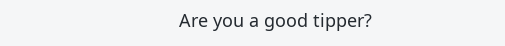Are you a good tipper?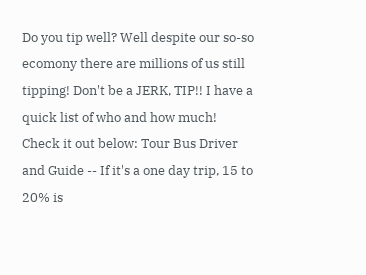Do you tip well? Well despite our so-so ecomony there are millions of us still tipping! Don't be a JERK, TIP!! I have a quick list of who and how much! Check it out below: Tour Bus Driver and Guide -- If it's a one day trip, 15 to 20% is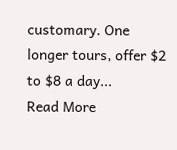customary. One longer tours, offer $2 to $8 a day...
Read More